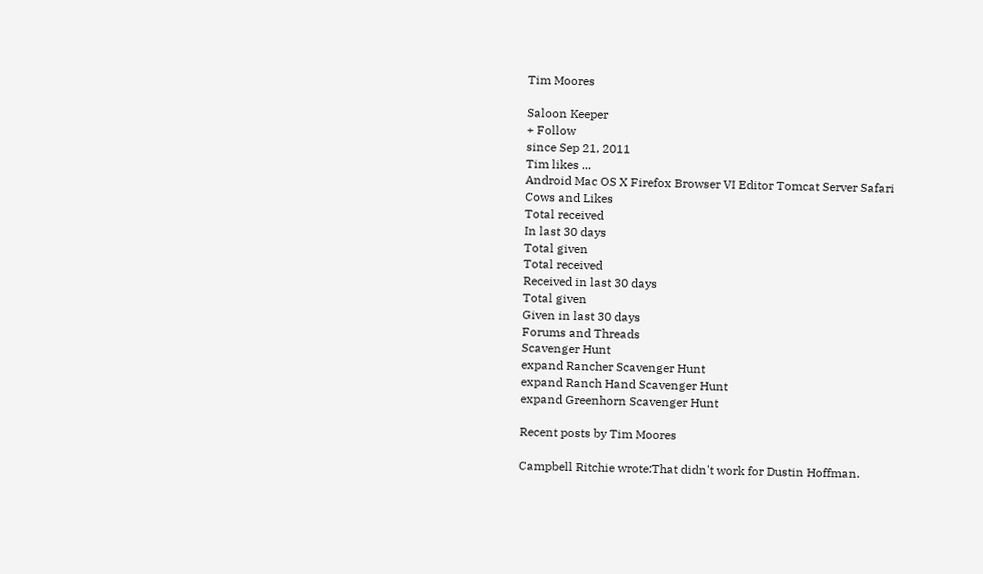Tim Moores

Saloon Keeper
+ Follow
since Sep 21, 2011
Tim likes ...
Android Mac OS X Firefox Browser VI Editor Tomcat Server Safari
Cows and Likes
Total received
In last 30 days
Total given
Total received
Received in last 30 days
Total given
Given in last 30 days
Forums and Threads
Scavenger Hunt
expand Rancher Scavenger Hunt
expand Ranch Hand Scavenger Hunt
expand Greenhorn Scavenger Hunt

Recent posts by Tim Moores

Campbell Ritchie wrote:That didn't work for Dustin Hoffman.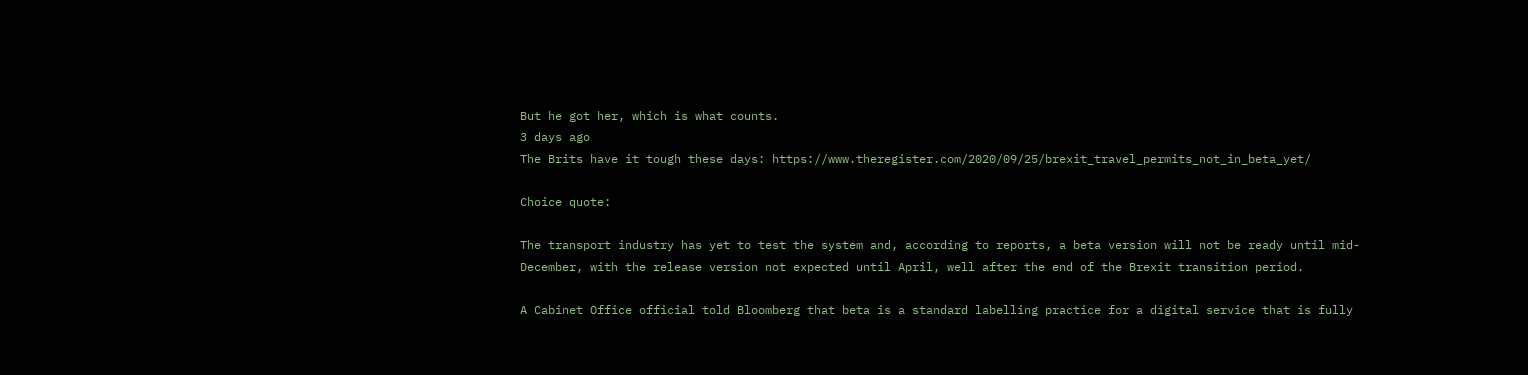But he got her, which is what counts.
3 days ago
The Brits have it tough these days: https://www.theregister.com/2020/09/25/brexit_travel_permits_not_in_beta_yet/

Choice quote:

The transport industry has yet to test the system and, according to reports, a beta version will not be ready until mid-December, with the release version not expected until April, well after the end of the Brexit transition period.

A Cabinet Office official told Bloomberg that beta is a standard labelling practice for a digital service that is fully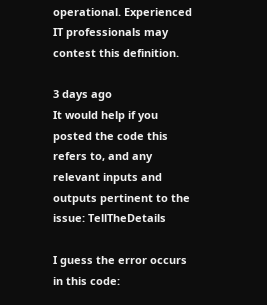operational. Experienced IT professionals may contest this definition.

3 days ago
It would help if you posted the code this refers to, and any relevant inputs and outputs pertinent to the issue: TellTheDetails

I guess the error occurs in this code: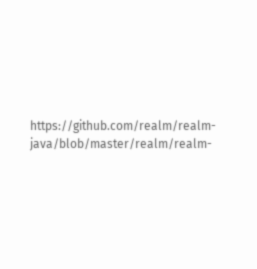https://github.com/realm/realm-java/blob/master/realm/realm-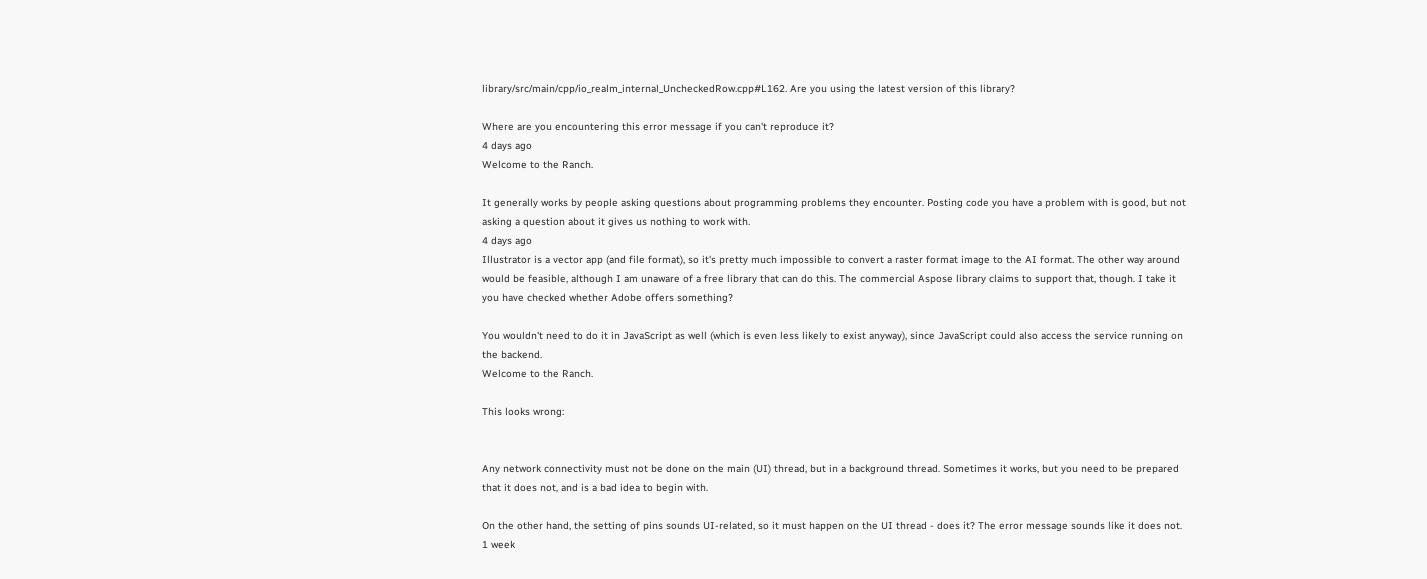library/src/main/cpp/io_realm_internal_UncheckedRow.cpp#L162. Are you using the latest version of this library?

Where are you encountering this error message if you can't reproduce it?
4 days ago
Welcome to the Ranch.

It generally works by people asking questions about programming problems they encounter. Posting code you have a problem with is good, but not asking a question about it gives us nothing to work with.
4 days ago
Illustrator is a vector app (and file format), so it's pretty much impossible to convert a raster format image to the AI format. The other way around would be feasible, although I am unaware of a free library that can do this. The commercial Aspose library claims to support that, though. I take it you have checked whether Adobe offers something?

You wouldn't need to do it in JavaScript as well (which is even less likely to exist anyway), since JavaScript could also access the service running on the backend.
Welcome to the Ranch.

This looks wrong:


Any network connectivity must not be done on the main (UI) thread, but in a background thread. Sometimes it works, but you need to be prepared that it does not, and is a bad idea to begin with.

On the other hand, the setting of pins sounds UI-related, so it must happen on the UI thread - does it? The error message sounds like it does not.
1 week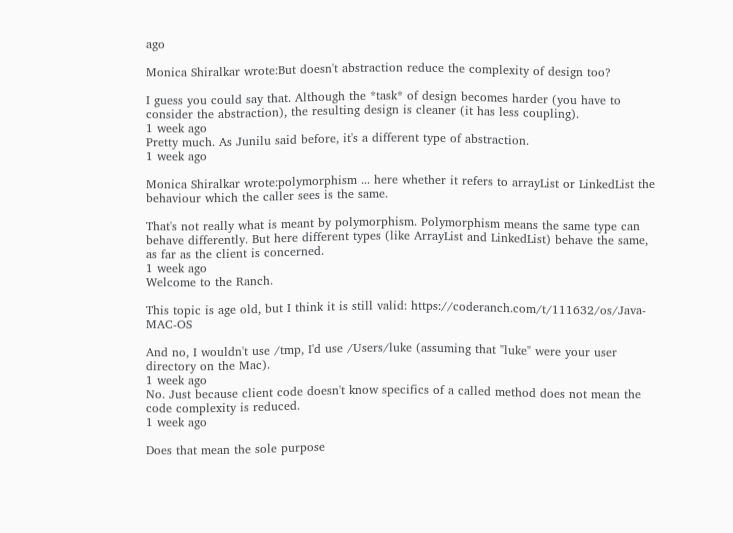ago

Monica Shiralkar wrote:But doesn't abstraction reduce the complexity of design too?

I guess you could say that. Although the *task* of design becomes harder (you have to consider the abstraction), the resulting design is cleaner (it has less coupling).
1 week ago
Pretty much. As Junilu said before, it's a different type of abstraction.
1 week ago

Monica Shiralkar wrote:polymorphism ... here whether it refers to arrayList or LinkedList the behaviour which the caller sees is the same.

That's not really what is meant by polymorphism. Polymorphism means the same type can behave differently. But here different types (like ArrayList and LinkedList) behave the same, as far as the client is concerned.
1 week ago
Welcome to the Ranch.

This topic is age old, but I think it is still valid: https://coderanch.com/t/111632/os/Java-MAC-OS

And no, I wouldn't use /tmp, I'd use /Users/luke (assuming that "luke" were your user directory on the Mac).
1 week ago
No. Just because client code doesn't know specifics of a called method does not mean the code complexity is reduced.
1 week ago

Does that mean the sole purpose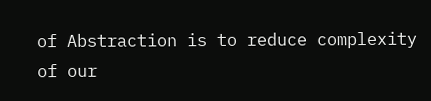of Abstraction is to reduce complexity of our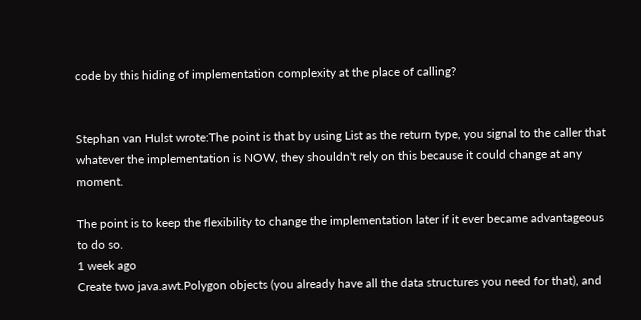code by this hiding of implementation complexity at the place of calling?


Stephan van Hulst wrote:The point is that by using List as the return type, you signal to the caller that whatever the implementation is NOW, they shouldn't rely on this because it could change at any moment.

The point is to keep the flexibility to change the implementation later if it ever became advantageous to do so.
1 week ago
Create two java.awt.Polygon objects (you already have all the data structures you need for that), and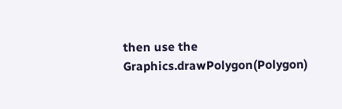then use the Graphics.drawPolygon(Polygon)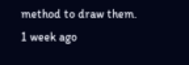method to draw them.
1 week ago